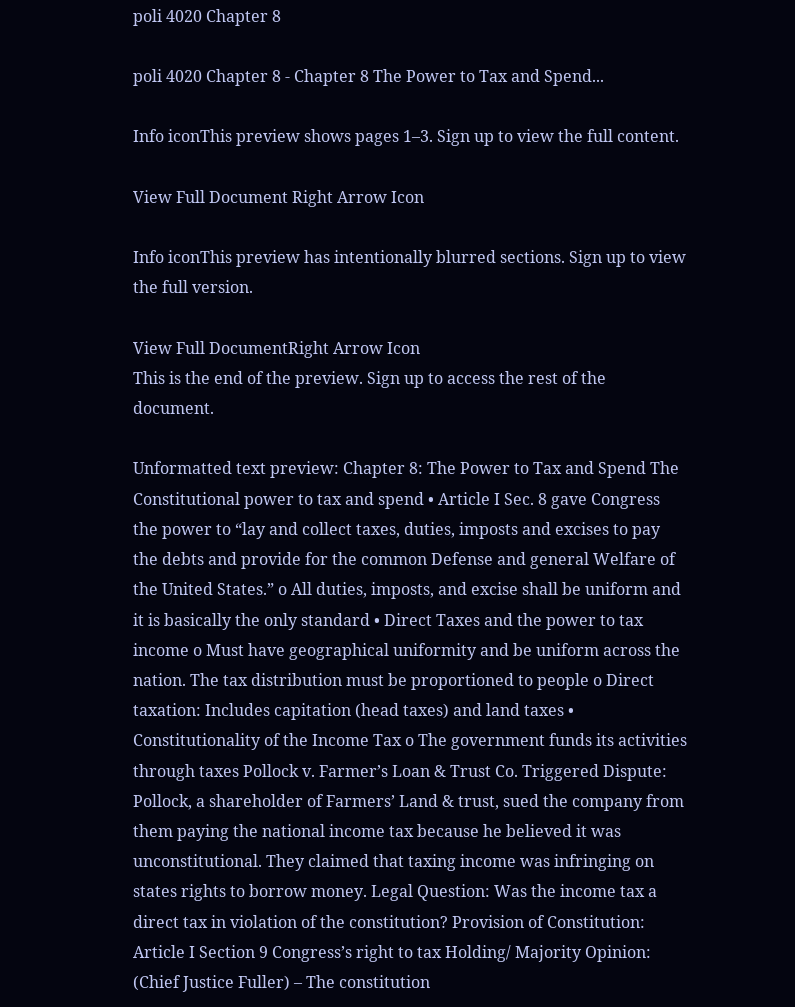poli 4020 Chapter 8

poli 4020 Chapter 8 - Chapter 8 The Power to Tax and Spend...

Info iconThis preview shows pages 1–3. Sign up to view the full content.

View Full Document Right Arrow Icon

Info iconThis preview has intentionally blurred sections. Sign up to view the full version.

View Full DocumentRight Arrow Icon
This is the end of the preview. Sign up to access the rest of the document.

Unformatted text preview: Chapter 8: The Power to Tax and Spend The Constitutional power to tax and spend • Article I Sec. 8 gave Congress the power to “lay and collect taxes, duties, imposts and excises to pay the debts and provide for the common Defense and general Welfare of the United States.” o All duties, imposts, and excise shall be uniform and it is basically the only standard • Direct Taxes and the power to tax income o Must have geographical uniformity and be uniform across the nation. The tax distribution must be proportioned to people o Direct taxation: Includes capitation (head taxes) and land taxes • Constitutionality of the Income Tax o The government funds its activities through taxes Pollock v. Farmer’s Loan & Trust Co. Triggered Dispute: Pollock, a shareholder of Farmers’ Land & trust, sued the company from them paying the national income tax because he believed it was unconstitutional. They claimed that taxing income was infringing on states rights to borrow money. Legal Question: Was the income tax a direct tax in violation of the constitution? Provision of Constitution: Article I Section 9 Congress’s right to tax Holding/ Majority Opinion: (Chief Justice Fuller) – The constitution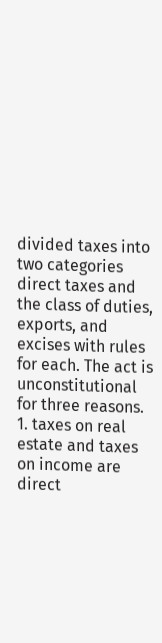divided taxes into two categories direct taxes and the class of duties, exports, and excises with rules for each. The act is unconstitutional for three reasons. 1. taxes on real estate and taxes on income are direct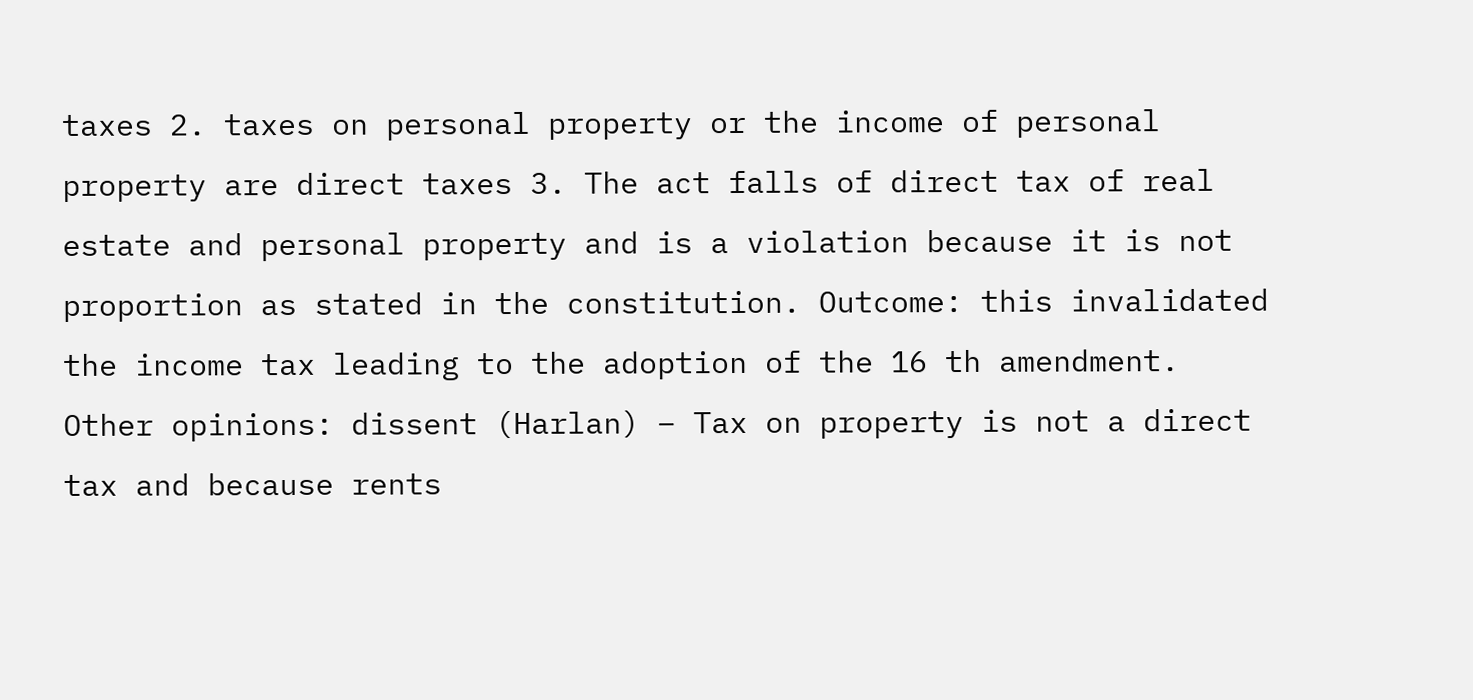taxes 2. taxes on personal property or the income of personal property are direct taxes 3. The act falls of direct tax of real estate and personal property and is a violation because it is not proportion as stated in the constitution. Outcome: this invalidated the income tax leading to the adoption of the 16 th amendment. Other opinions: dissent (Harlan) – Tax on property is not a direct tax and because rents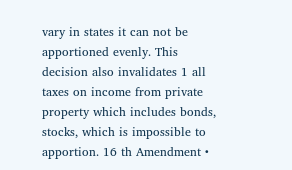vary in states it can not be apportioned evenly. This decision also invalidates 1 all taxes on income from private property which includes bonds, stocks, which is impossible to apportion. 16 th Amendment •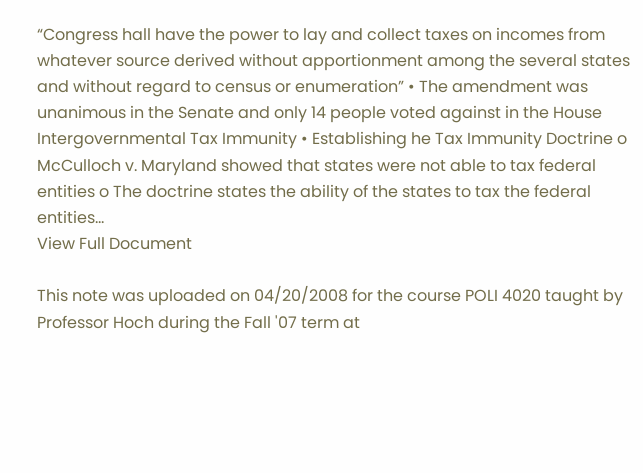“Congress hall have the power to lay and collect taxes on incomes from whatever source derived without apportionment among the several states and without regard to census or enumeration” • The amendment was unanimous in the Senate and only 14 people voted against in the House Intergovernmental Tax Immunity • Establishing he Tax Immunity Doctrine o McCulloch v. Maryland showed that states were not able to tax federal entities o The doctrine states the ability of the states to tax the federal entities...
View Full Document

This note was uploaded on 04/20/2008 for the course POLI 4020 taught by Professor Hoch during the Fall '07 term at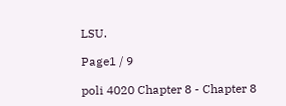LSU.

Page1 / 9

poli 4020 Chapter 8 - Chapter 8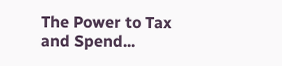The Power to Tax and Spend...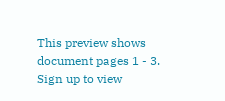This preview shows document pages 1 - 3. Sign up to view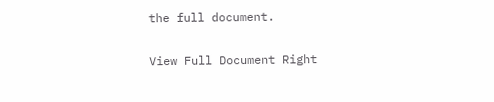the full document.

View Full Document Right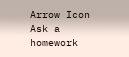Arrow Icon
Ask a homework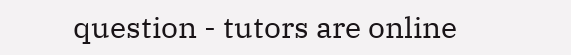question - tutors are online